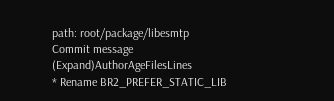path: root/package/libesmtp
Commit message (Expand)AuthorAgeFilesLines
* Rename BR2_PREFER_STATIC_LIB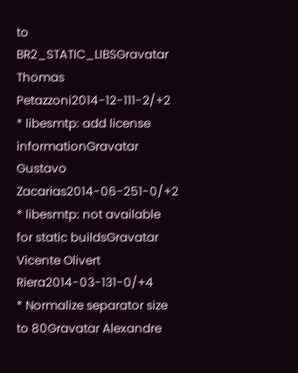to BR2_STATIC_LIBSGravatar Thomas Petazzoni2014-12-111-2/+2
* libesmtp: add license informationGravatar Gustavo Zacarias2014-06-251-0/+2
* libesmtp: not available for static buildsGravatar Vicente Olivert Riera2014-03-131-0/+4
* Normalize separator size to 80Gravatar Alexandre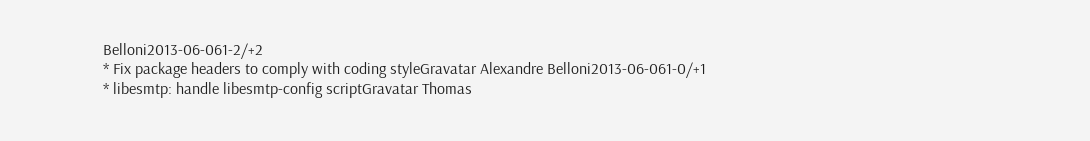Belloni2013-06-061-2/+2
* Fix package headers to comply with coding styleGravatar Alexandre Belloni2013-06-061-0/+1
* libesmtp: handle libesmtp-config scriptGravatar Thomas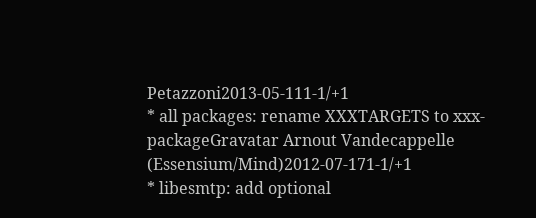Petazzoni2013-05-111-1/+1
* all packages: rename XXXTARGETS to xxx-packageGravatar Arnout Vandecappelle (Essensium/Mind)2012-07-171-1/+1
* libesmtp: add optional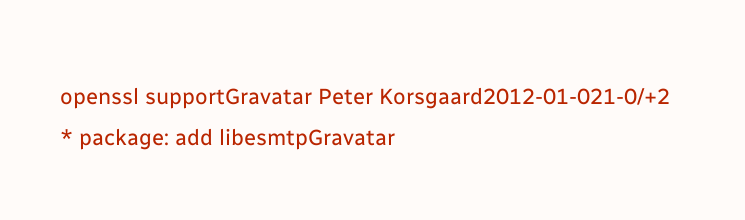openssl supportGravatar Peter Korsgaard2012-01-021-0/+2
* package: add libesmtpGravatar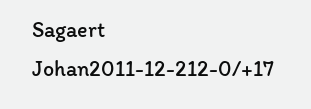Sagaert Johan2011-12-212-0/+17